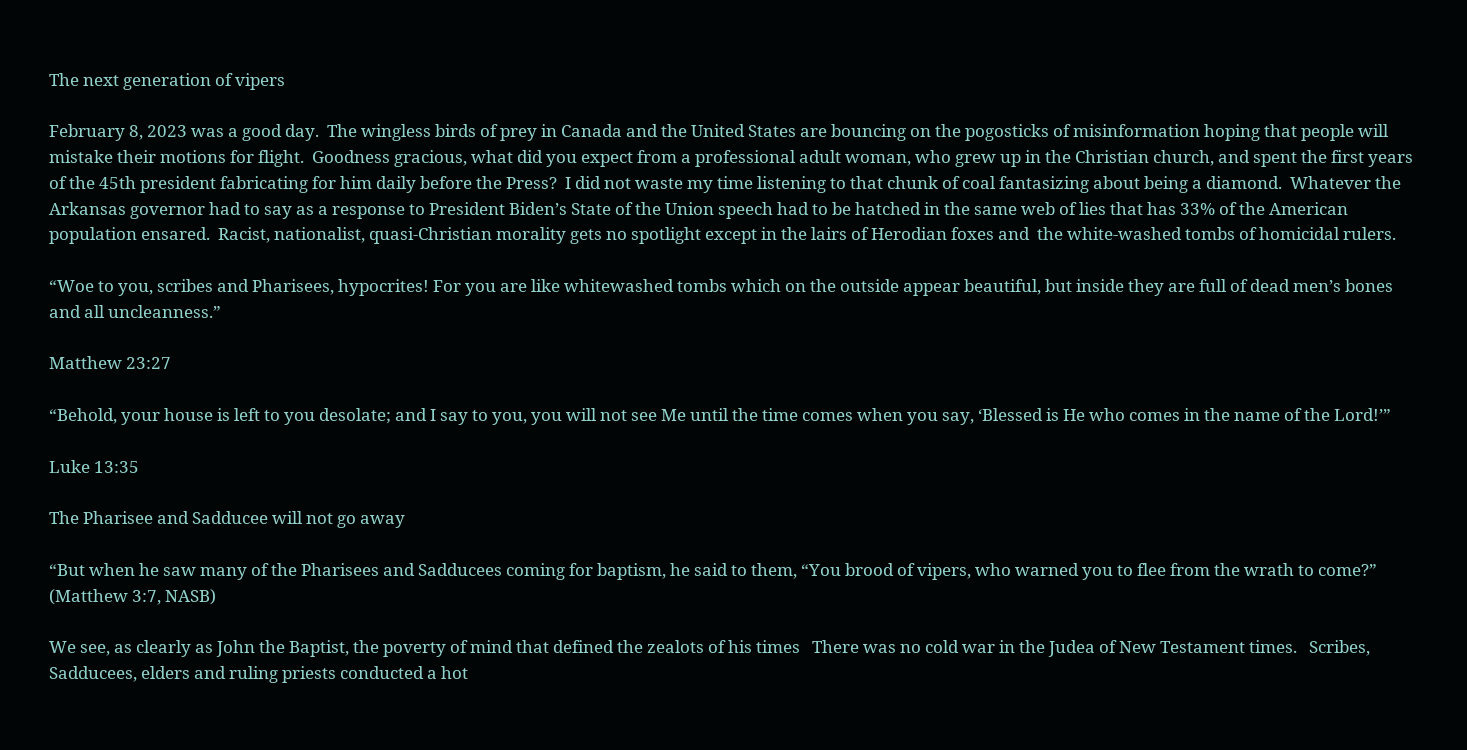The next generation of vipers

February 8, 2023 was a good day.  The wingless birds of prey in Canada and the United States are bouncing on the pogosticks of misinformation hoping that people will mistake their motions for flight.  Goodness gracious, what did you expect from a professional adult woman, who grew up in the Christian church, and spent the first years of the 45th president fabricating for him daily before the Press?  I did not waste my time listening to that chunk of coal fantasizing about being a diamond.  Whatever the Arkansas governor had to say as a response to President Biden’s State of the Union speech had to be hatched in the same web of lies that has 33% of the American population ensared.  Racist, nationalist, quasi-Christian morality gets no spotlight except in the lairs of Herodian foxes and  the white-washed tombs of homicidal rulers.

“Woe to you, scribes and Pharisees, hypocrites! For you are like whitewashed tombs which on the outside appear beautiful, but inside they are full of dead men’s bones and all uncleanness.”

Matthew 23:27

“Behold, your house is left to you desolate; and I say to you, you will not see Me until the time comes when you say, ‘Blessed is He who comes in the name of the Lord!’”

Luke 13:35

The Pharisee and Sadducee will not go away

“But when he saw many of the Pharisees and Sadducees coming for baptism, he said to them, “You brood of vipers, who warned you to flee from the wrath to come?” (Matthew 3:7, NASB)

We see, as clearly as John the Baptist, the poverty of mind that defined the zealots of his times   There was no cold war in the Judea of New Testament times.   Scribes,  Sadducees, elders and ruling priests conducted a hot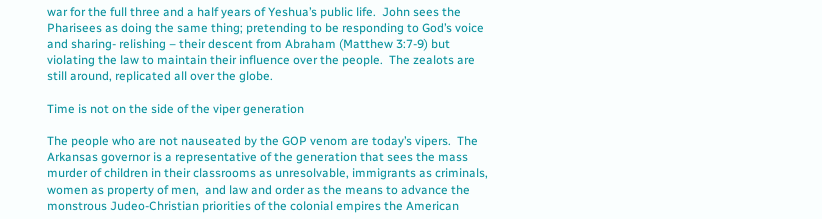war for the full three and a half years of Yeshua’s public life.  John sees the Pharisees as doing the same thing; pretending to be responding to God’s voice and sharing- relishing – their descent from Abraham (Matthew 3:7-9) but violating the law to maintain their influence over the people.  The zealots are still around, replicated all over the globe.

Time is not on the side of the viper generation

The people who are not nauseated by the GOP venom are today’s vipers.  The Arkansas governor is a representative of the generation that sees the mass murder of children in their classrooms as unresolvable, immigrants as criminals, women as property of men,  and law and order as the means to advance the monstrous Judeo-Christian priorities of the colonial empires the American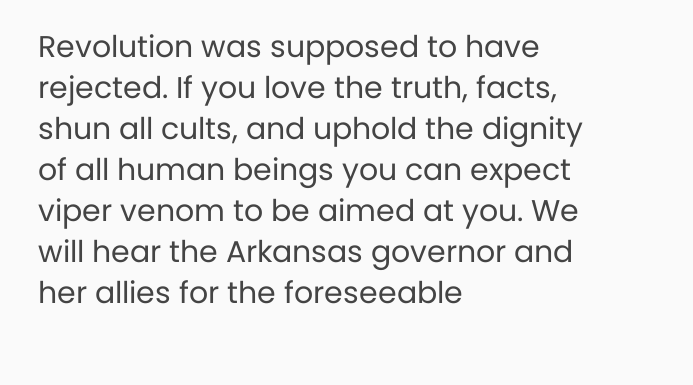Revolution was supposed to have rejected. If you love the truth, facts, shun all cults, and uphold the dignity of all human beings you can expect viper venom to be aimed at you. We will hear the Arkansas governor and her allies for the foreseeable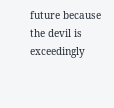future because the devil is exceedingly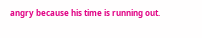angry because his time is running out.